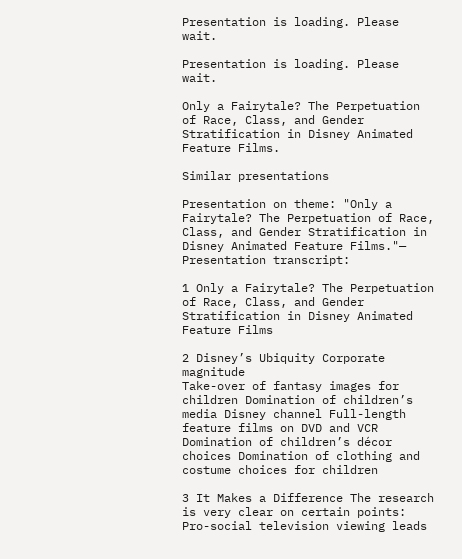Presentation is loading. Please wait.

Presentation is loading. Please wait.

Only a Fairytale? The Perpetuation of Race, Class, and Gender Stratification in Disney Animated Feature Films.

Similar presentations

Presentation on theme: "Only a Fairytale? The Perpetuation of Race, Class, and Gender Stratification in Disney Animated Feature Films."— Presentation transcript:

1 Only a Fairytale? The Perpetuation of Race, Class, and Gender Stratification in Disney Animated Feature Films

2 Disney’s Ubiquity Corporate magnitude
Take-over of fantasy images for children Domination of children’s media Disney channel Full-length feature films on DVD and VCR Domination of children’s décor choices Domination of clothing and costume choices for children

3 It Makes a Difference The research is very clear on certain points:
Pro-social television viewing leads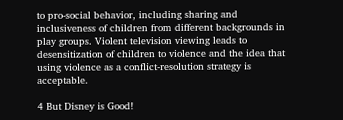to pro-social behavior, including sharing and inclusiveness of children from different backgrounds in play groups. Violent television viewing leads to desensitization of children to violence and the idea that using violence as a conflict-resolution strategy is acceptable.

4 But Disney is Good!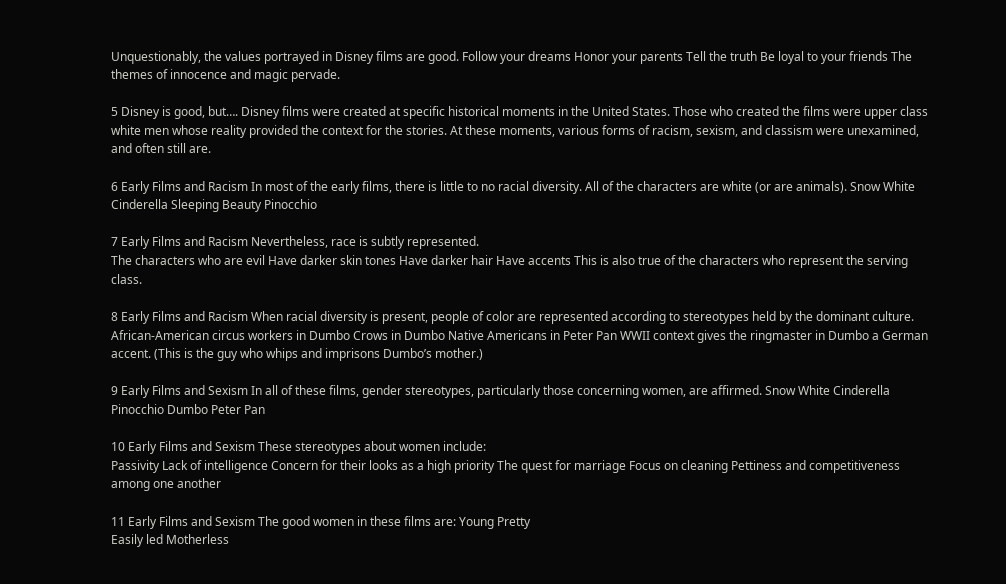Unquestionably, the values portrayed in Disney films are good. Follow your dreams Honor your parents Tell the truth Be loyal to your friends The themes of innocence and magic pervade.

5 Disney is good, but…. Disney films were created at specific historical moments in the United States. Those who created the films were upper class white men whose reality provided the context for the stories. At these moments, various forms of racism, sexism, and classism were unexamined, and often still are.

6 Early Films and Racism In most of the early films, there is little to no racial diversity. All of the characters are white (or are animals). Snow White Cinderella Sleeping Beauty Pinocchio

7 Early Films and Racism Nevertheless, race is subtly represented.
The characters who are evil Have darker skin tones Have darker hair Have accents This is also true of the characters who represent the serving class.

8 Early Films and Racism When racial diversity is present, people of color are represented according to stereotypes held by the dominant culture. African-American circus workers in Dumbo Crows in Dumbo Native Americans in Peter Pan WWII context gives the ringmaster in Dumbo a German accent. (This is the guy who whips and imprisons Dumbo’s mother.)

9 Early Films and Sexism In all of these films, gender stereotypes, particularly those concerning women, are affirmed. Snow White Cinderella Pinocchio Dumbo Peter Pan

10 Early Films and Sexism These stereotypes about women include:
Passivity Lack of intelligence Concern for their looks as a high priority The quest for marriage Focus on cleaning Pettiness and competitiveness among one another

11 Early Films and Sexism The good women in these films are: Young Pretty
Easily led Motherless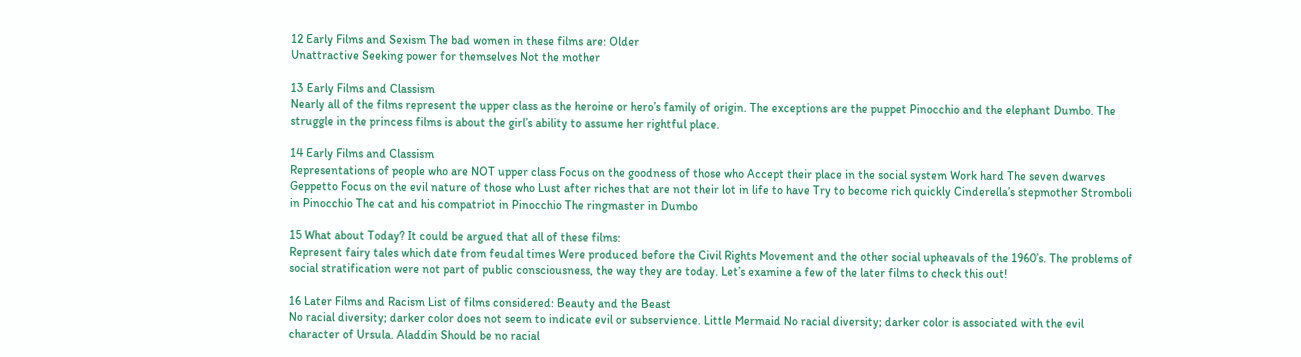12 Early Films and Sexism The bad women in these films are: Older
Unattractive Seeking power for themselves Not the mother

13 Early Films and Classism
Nearly all of the films represent the upper class as the heroine or hero’s family of origin. The exceptions are the puppet Pinocchio and the elephant Dumbo. The struggle in the princess films is about the girl’s ability to assume her rightful place.

14 Early Films and Classism
Representations of people who are NOT upper class Focus on the goodness of those who Accept their place in the social system Work hard The seven dwarves Geppetto Focus on the evil nature of those who Lust after riches that are not their lot in life to have Try to become rich quickly Cinderella’s stepmother Stromboli in Pinocchio The cat and his compatriot in Pinocchio The ringmaster in Dumbo

15 What about Today? It could be argued that all of these films:
Represent fairy tales which date from feudal times Were produced before the Civil Rights Movement and the other social upheavals of the 1960’s. The problems of social stratification were not part of public consciousness, the way they are today. Let’s examine a few of the later films to check this out!

16 Later Films and Racism List of films considered: Beauty and the Beast
No racial diversity; darker color does not seem to indicate evil or subservience. Little Mermaid No racial diversity; darker color is associated with the evil character of Ursula. Aladdin Should be no racial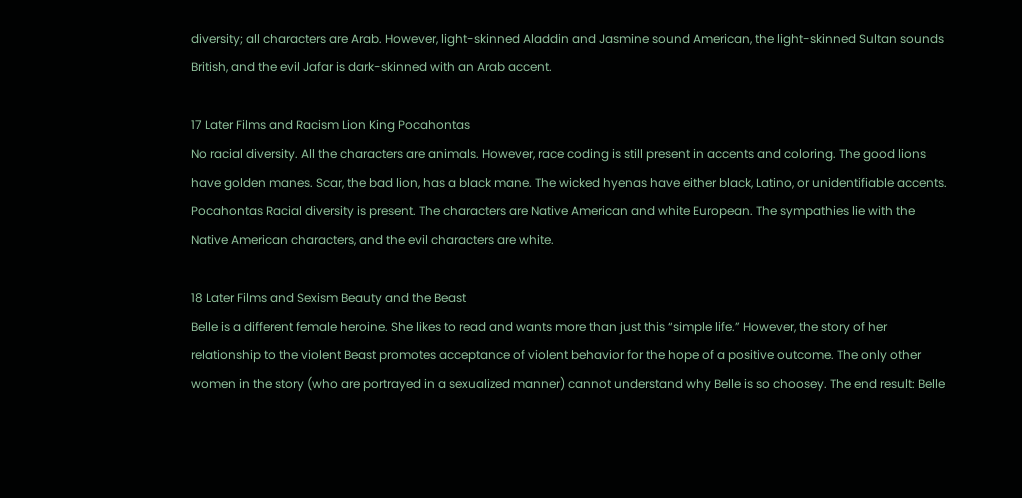diversity; all characters are Arab. However, light-skinned Aladdin and Jasmine sound American, the light-skinned Sultan sounds British, and the evil Jafar is dark-skinned with an Arab accent.

17 Later Films and Racism Lion King Pocahontas
No racial diversity. All the characters are animals. However, race coding is still present in accents and coloring. The good lions have golden manes. Scar, the bad lion, has a black mane. The wicked hyenas have either black, Latino, or unidentifiable accents. Pocahontas Racial diversity is present. The characters are Native American and white European. The sympathies lie with the Native American characters, and the evil characters are white.

18 Later Films and Sexism Beauty and the Beast
Belle is a different female heroine. She likes to read and wants more than just this “simple life.” However, the story of her relationship to the violent Beast promotes acceptance of violent behavior for the hope of a positive outcome. The only other women in the story (who are portrayed in a sexualized manner) cannot understand why Belle is so choosey. The end result: Belle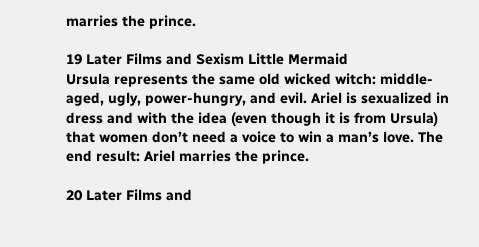marries the prince.

19 Later Films and Sexism Little Mermaid
Ursula represents the same old wicked witch: middle-aged, ugly, power-hungry, and evil. Ariel is sexualized in dress and with the idea (even though it is from Ursula) that women don’t need a voice to win a man’s love. The end result: Ariel marries the prince.

20 Later Films and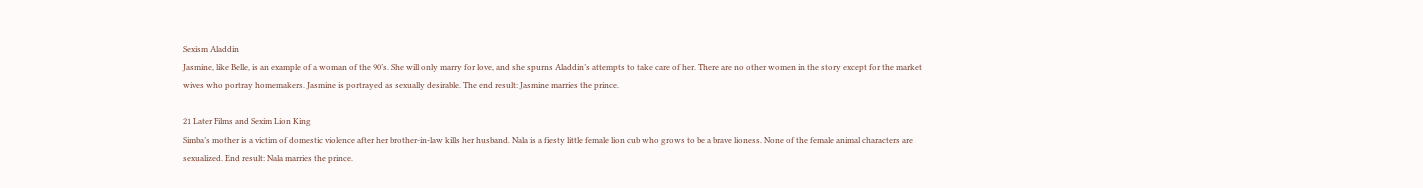Sexism Aladdin
Jasmine, like Belle, is an example of a woman of the 90’s. She will only marry for love, and she spurns Aladdin’s attempts to take care of her. There are no other women in the story except for the market wives who portray homemakers. Jasmine is portrayed as sexually desirable. The end result: Jasmine marries the prince.

21 Later Films and Sexim Lion King
Simba’s mother is a victim of domestic violence after her brother-in-law kills her husband. Nala is a fiesty little female lion cub who grows to be a brave lioness. None of the female animal characters are sexualized. End result: Nala marries the prince.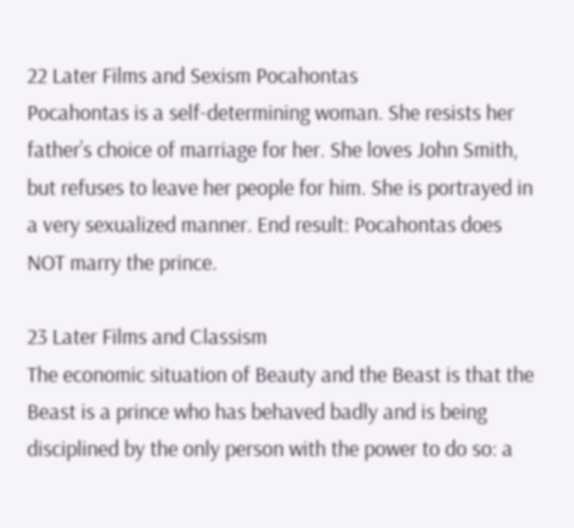22 Later Films and Sexism Pocahontas
Pocahontas is a self-determining woman. She resists her father’s choice of marriage for her. She loves John Smith, but refuses to leave her people for him. She is portrayed in a very sexualized manner. End result: Pocahontas does NOT marry the prince.

23 Later Films and Classism
The economic situation of Beauty and the Beast is that the Beast is a prince who has behaved badly and is being disciplined by the only person with the power to do so: a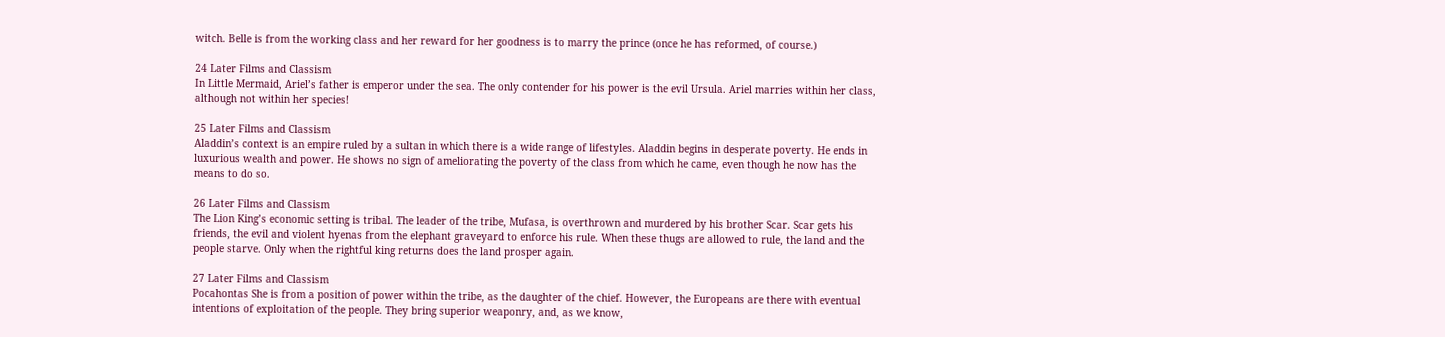witch. Belle is from the working class and her reward for her goodness is to marry the prince (once he has reformed, of course.)

24 Later Films and Classism
In Little Mermaid, Ariel’s father is emperor under the sea. The only contender for his power is the evil Ursula. Ariel marries within her class, although not within her species!

25 Later Films and Classism
Aladdin’s context is an empire ruled by a sultan in which there is a wide range of lifestyles. Aladdin begins in desperate poverty. He ends in luxurious wealth and power. He shows no sign of ameliorating the poverty of the class from which he came, even though he now has the means to do so.

26 Later Films and Classism
The Lion King’s economic setting is tribal. The leader of the tribe, Mufasa, is overthrown and murdered by his brother Scar. Scar gets his friends, the evil and violent hyenas from the elephant graveyard to enforce his rule. When these thugs are allowed to rule, the land and the people starve. Only when the rightful king returns does the land prosper again.

27 Later Films and Classism
Pocahontas She is from a position of power within the tribe, as the daughter of the chief. However, the Europeans are there with eventual intentions of exploitation of the people. They bring superior weaponry, and, as we know,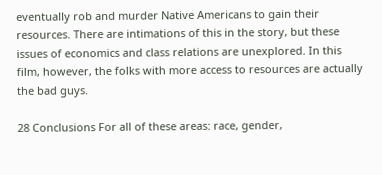eventually rob and murder Native Americans to gain their resources. There are intimations of this in the story, but these issues of economics and class relations are unexplored. In this film, however, the folks with more access to resources are actually the bad guys.

28 Conclusions For all of these areas: race, gender,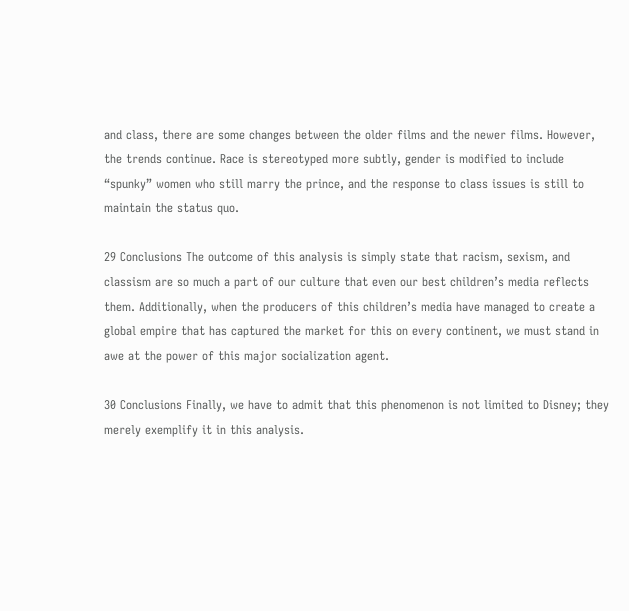and class, there are some changes between the older films and the newer films. However, the trends continue. Race is stereotyped more subtly, gender is modified to include “spunky” women who still marry the prince, and the response to class issues is still to maintain the status quo.

29 Conclusions The outcome of this analysis is simply state that racism, sexism, and classism are so much a part of our culture that even our best children’s media reflects them. Additionally, when the producers of this children’s media have managed to create a global empire that has captured the market for this on every continent, we must stand in awe at the power of this major socialization agent.

30 Conclusions Finally, we have to admit that this phenomenon is not limited to Disney; they merely exemplify it in this analysis.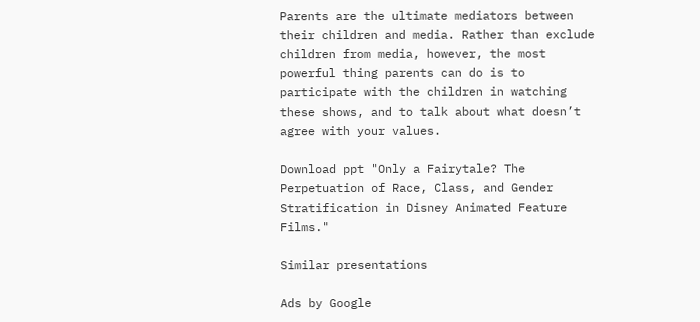Parents are the ultimate mediators between their children and media. Rather than exclude children from media, however, the most powerful thing parents can do is to participate with the children in watching these shows, and to talk about what doesn’t agree with your values.

Download ppt "Only a Fairytale? The Perpetuation of Race, Class, and Gender Stratification in Disney Animated Feature Films."

Similar presentations

Ads by Google